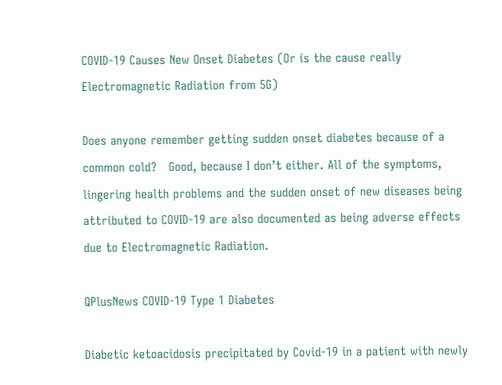COVID-19 Causes New Onset Diabetes (Or is the cause really Electromagnetic Radiation from 5G)

Does anyone remember getting sudden onset diabetes because of a common cold?   Good, because I don’t either. All of the symptoms, lingering health problems and the sudden onset of new diseases being attributed to COVID-19 are also documented as being adverse effects due to Electromagnetic Radiation.

QPlusNews COVID-19 Type 1 Diabetes

Diabetic ketoacidosis precipitated by Covid-19 in a patient with newly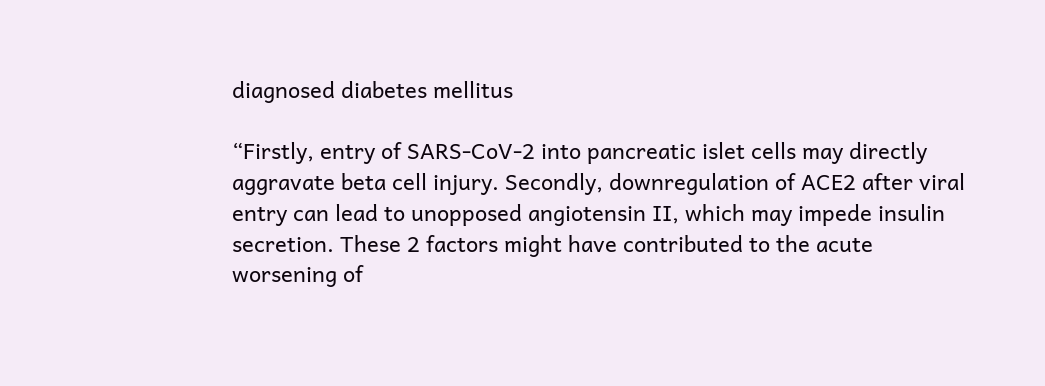diagnosed diabetes mellitus

“Firstly, entry of SARS-CoV-2 into pancreatic islet cells may directly aggravate beta cell injury. Secondly, downregulation of ACE2 after viral entry can lead to unopposed angiotensin II, which may impede insulin secretion. These 2 factors might have contributed to the acute worsening of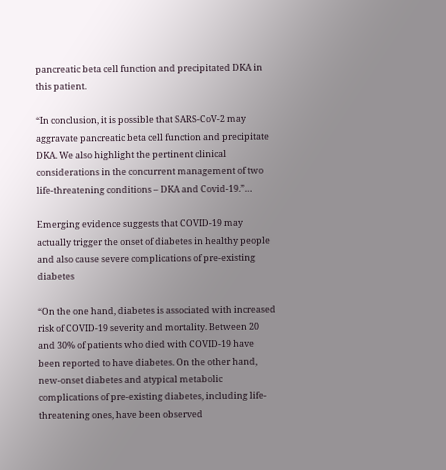pancreatic beta cell function and precipitated DKA in this patient.

“In conclusion, it is possible that SARS-CoV-2 may aggravate pancreatic beta cell function and precipitate DKA. We also highlight the pertinent clinical considerations in the concurrent management of two life-threatening conditions – DKA and Covid-19.”…

Emerging evidence suggests that COVID-19 may actually trigger the onset of diabetes in healthy people and also cause severe complications of pre-existing diabetes

“On the one hand, diabetes is associated with increased risk of COVID-19 severity and mortality. Between 20 and 30% of patients who died with COVID-19 have been reported to have diabetes. On the other hand, new-onset diabetes and atypical metabolic complications of pre-existing diabetes, including life-threatening ones, have been observed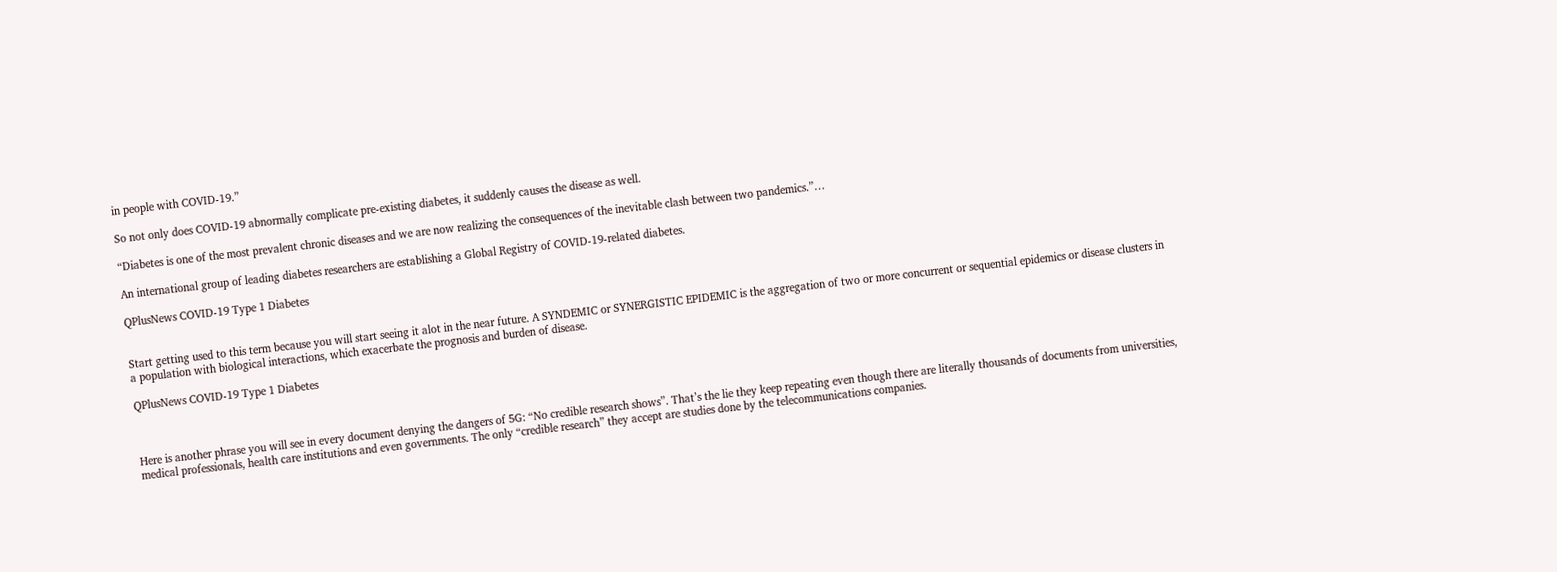in people with COVID-19.”

So not only does COVID-19 abnormally complicate pre-existing diabetes, it suddenly causes the disease as well.

“Diabetes is one of the most prevalent chronic diseases and we are now realizing the consequences of the inevitable clash between two pandemics.”…

An international group of leading diabetes researchers are establishing a Global Registry of COVID-19-related diabetes.

QPlusNews COVID-19 Type 1 Diabetes


Start getting used to this term because you will start seeing it alot in the near future. A SYNDEMIC or SYNERGISTIC EPIDEMIC is the aggregation of two or more concurrent or sequential epidemics or disease clusters in a population with biological interactions, which exacerbate the prognosis and burden of disease.

QPlusNews COVID-19 Type 1 Diabetes



Here is another phrase you will see in every document denying the dangers of 5G: “No credible research shows”. That’s the lie they keep repeating even though there are literally thousands of documents from universities, medical professionals, health care institutions and even governments. The only “credible research” they accept are studies done by the telecommunications companies.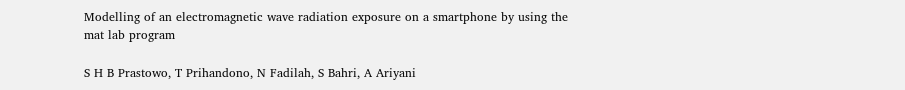Modelling of an electromagnetic wave radiation exposure on a smartphone by using the mat lab program

S H B Prastowo, T Prihandono, N Fadilah, S Bahri, A Ariyani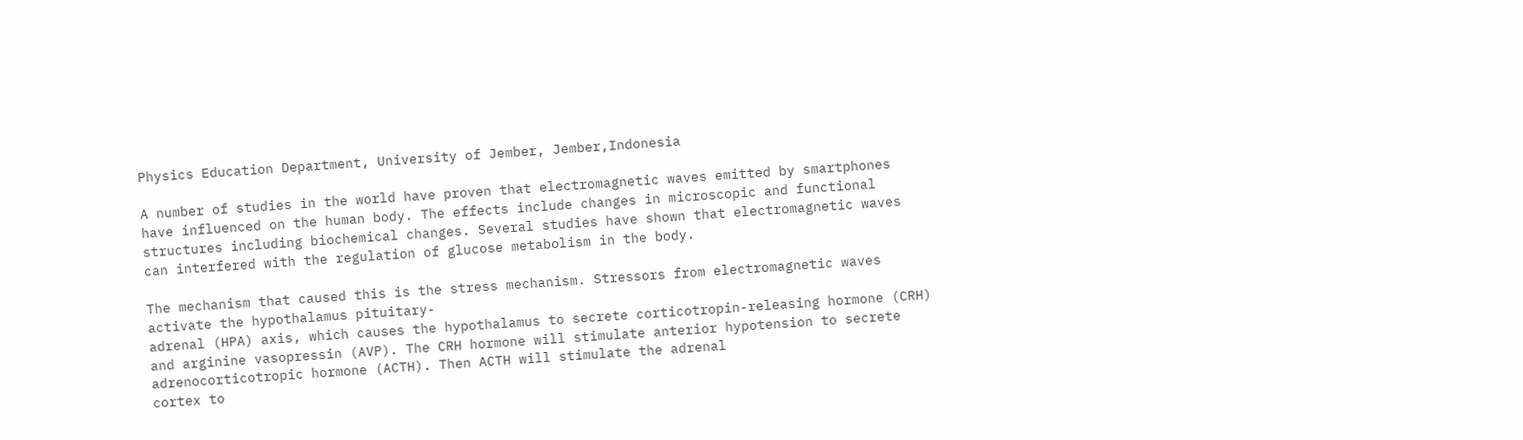Physics Education Department, University of Jember, Jember,Indonesia

A number of studies in the world have proven that electromagnetic waves emitted by smartphones have influenced on the human body. The effects include changes in microscopic and functional structures including biochemical changes. Several studies have shown that electromagnetic waves can interfered with the regulation of glucose metabolism in the body.

The mechanism that caused this is the stress mechanism. Stressors from electromagnetic waves activate the hypothalamus pituitary-
adrenal (HPA) axis, which causes the hypothalamus to secrete corticotropin-releasing hormone (CRH) and arginine vasopressin (AVP). The CRH hormone will stimulate anterior hypotension to secrete adrenocorticotropic hormone (ACTH). Then ACTH will stimulate the adrenal
cortex to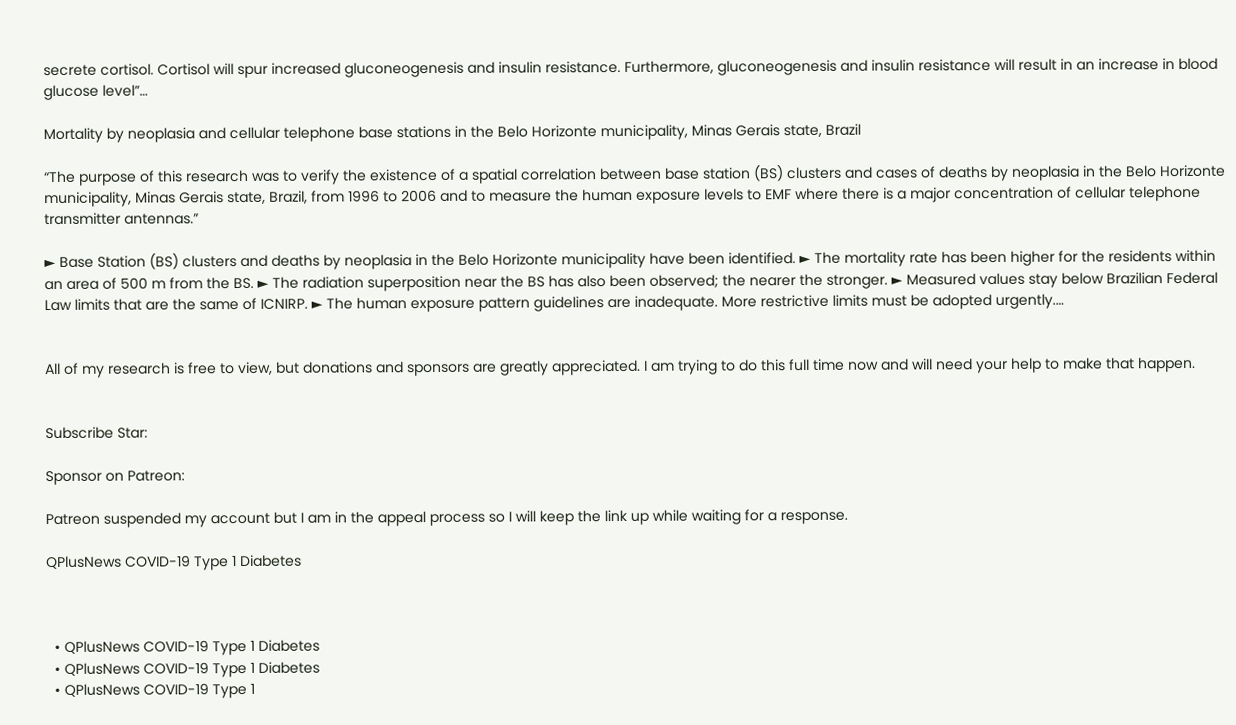secrete cortisol. Cortisol will spur increased gluconeogenesis and insulin resistance. Furthermore, gluconeogenesis and insulin resistance will result in an increase in blood glucose level”…

Mortality by neoplasia and cellular telephone base stations in the Belo Horizonte municipality, Minas Gerais state, Brazil

“The purpose of this research was to verify the existence of a spatial correlation between base station (BS) clusters and cases of deaths by neoplasia in the Belo Horizonte municipality, Minas Gerais state, Brazil, from 1996 to 2006 and to measure the human exposure levels to EMF where there is a major concentration of cellular telephone transmitter antennas.”

► Base Station (BS) clusters and deaths by neoplasia in the Belo Horizonte municipality have been identified. ► The mortality rate has been higher for the residents within an area of 500 m from the BS. ► The radiation superposition near the BS has also been observed; the nearer the stronger. ► Measured values stay below Brazilian Federal Law limits that are the same of ICNIRP. ► The human exposure pattern guidelines are inadequate. More restrictive limits must be adopted urgently.…


All of my research is free to view, but donations and sponsors are greatly appreciated. I am trying to do this full time now and will need your help to make that happen.


Subscribe Star:

Sponsor on Patreon:

Patreon suspended my account but I am in the appeal process so I will keep the link up while waiting for a response.

QPlusNews COVID-19 Type 1 Diabetes



  • QPlusNews COVID-19 Type 1 Diabetes
  • QPlusNews COVID-19 Type 1 Diabetes
  • QPlusNews COVID-19 Type 1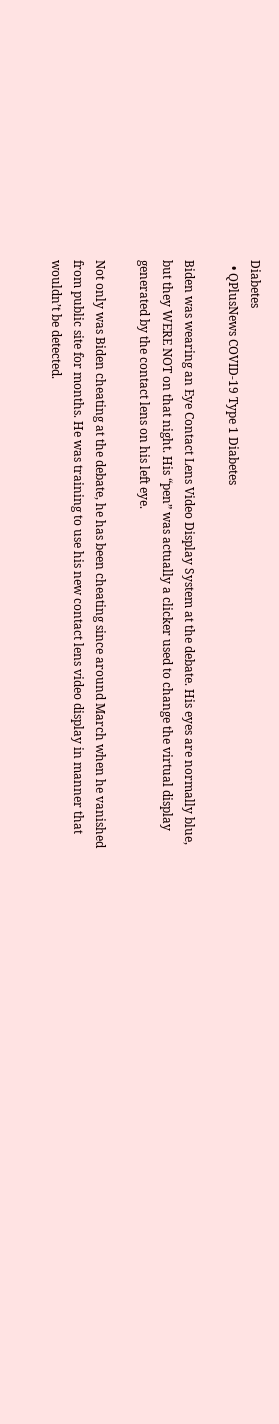Diabetes
  • QPlusNews COVID-19 Type 1 Diabetes

Biden was wearing an Eye Contact Lens Video Display System at the debate. His eyes are normally blue, but they WERE NOT on that night. His “pen” was actually a clicker used to change the virtual display generated by the contact lens on his left eye.

Not only was Biden cheating at the debate, he has been cheating since around March when he vanished from public site for months. He was training to use his new contact lens video display in manner that wouldn’t be detected.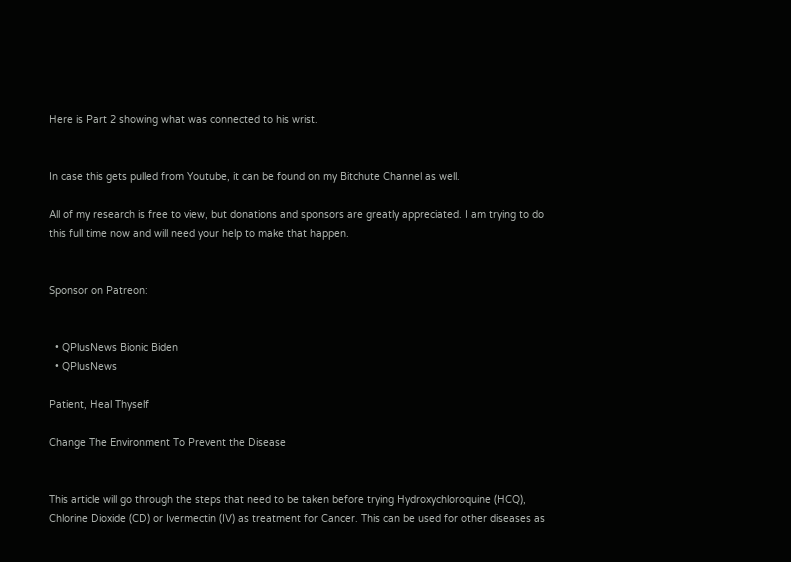Here is Part 2 showing what was connected to his wrist.


In case this gets pulled from Youtube, it can be found on my Bitchute Channel as well.

All of my research is free to view, but donations and sponsors are greatly appreciated. I am trying to do this full time now and will need your help to make that happen.


Sponsor on Patreon:


  • QPlusNews Bionic Biden
  • QPlusNews

Patient, Heal Thyself

Change The Environment To Prevent the Disease


This article will go through the steps that need to be taken before trying Hydroxychloroquine (HCQ), Chlorine Dioxide (CD) or Ivermectin (IV) as treatment for Cancer. This can be used for other diseases as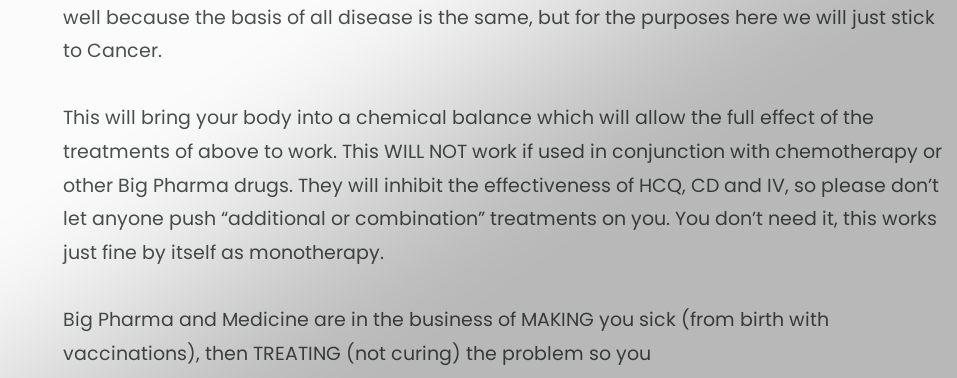well because the basis of all disease is the same, but for the purposes here we will just stick to Cancer.

This will bring your body into a chemical balance which will allow the full effect of the treatments of above to work. This WILL NOT work if used in conjunction with chemotherapy or other Big Pharma drugs. They will inhibit the effectiveness of HCQ, CD and IV, so please don’t let anyone push “additional or combination” treatments on you. You don’t need it, this works just fine by itself as monotherapy.

Big Pharma and Medicine are in the business of MAKING you sick (from birth with vaccinations), then TREATING (not curing) the problem so you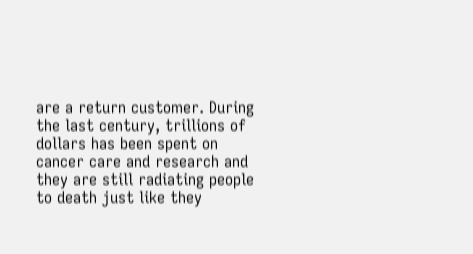are a return customer. During the last century, trillions of dollars has been spent on cancer care and research and they are still radiating people to death just like they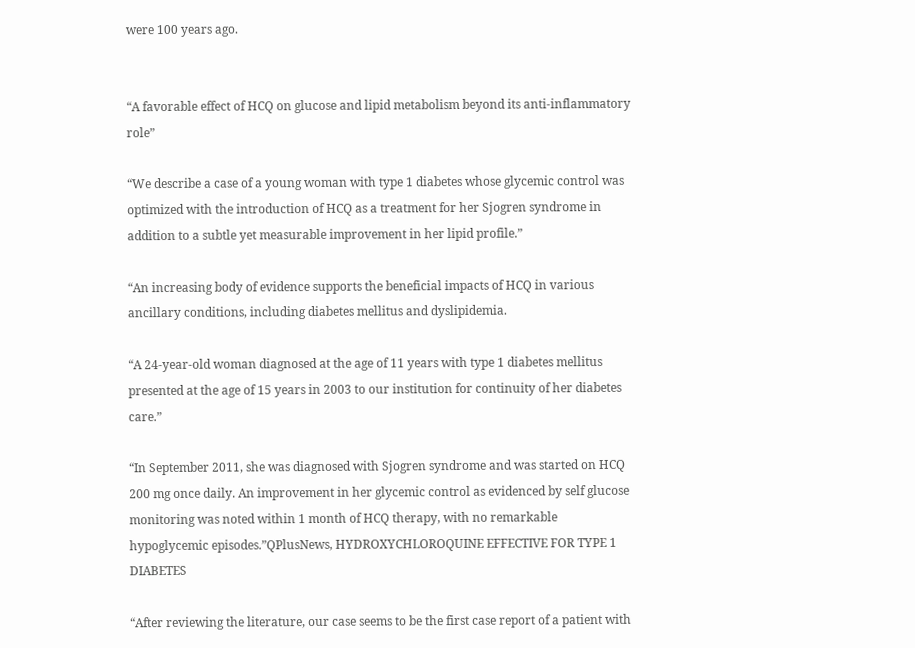were 100 years ago.


“A favorable effect of HCQ on glucose and lipid metabolism beyond its anti-inflammatory role”

“We describe a case of a young woman with type 1 diabetes whose glycemic control was optimized with the introduction of HCQ as a treatment for her Sjogren syndrome in addition to a subtle yet measurable improvement in her lipid profile.”

“An increasing body of evidence supports the beneficial impacts of HCQ in various ancillary conditions, including diabetes mellitus and dyslipidemia.

“A 24-year-old woman diagnosed at the age of 11 years with type 1 diabetes mellitus presented at the age of 15 years in 2003 to our institution for continuity of her diabetes care.”

“In September 2011, she was diagnosed with Sjogren syndrome and was started on HCQ 200 mg once daily. An improvement in her glycemic control as evidenced by self glucose monitoring was noted within 1 month of HCQ therapy, with no remarkable hypoglycemic episodes.”QPlusNews, HYDROXYCHLOROQUINE EFFECTIVE FOR TYPE 1 DIABETES

“After reviewing the literature, our case seems to be the first case report of a patient with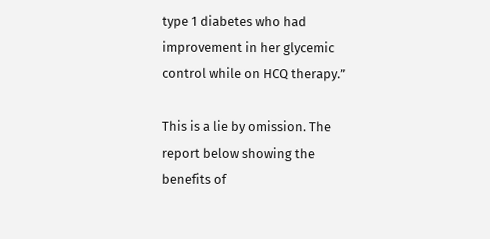type 1 diabetes who had improvement in her glycemic control while on HCQ therapy.”

This is a lie by omission. The report below showing the benefits of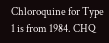Chloroquine for Type 1 is from 1984. CHQ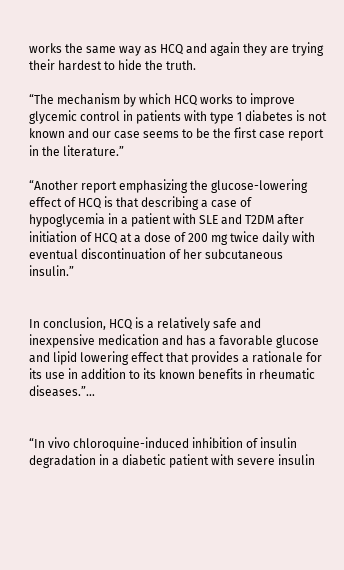works the same way as HCQ and again they are trying their hardest to hide the truth.

“The mechanism by which HCQ works to improve glycemic control in patients with type 1 diabetes is not known and our case seems to be the first case report in the literature.”

“Another report emphasizing the glucose-lowering effect of HCQ is that describing a case of hypoglycemia in a patient with SLE and T2DM after initiation of HCQ at a dose of 200 mg twice daily with eventual discontinuation of her subcutaneous insulin.”


In conclusion, HCQ is a relatively safe and inexpensive medication and has a favorable glucose and lipid lowering effect that provides a rationale for its use in addition to its known benefits in rheumatic diseases.”…


“In vivo chloroquine-induced inhibition of insulin degradation in a diabetic patient with severe insulin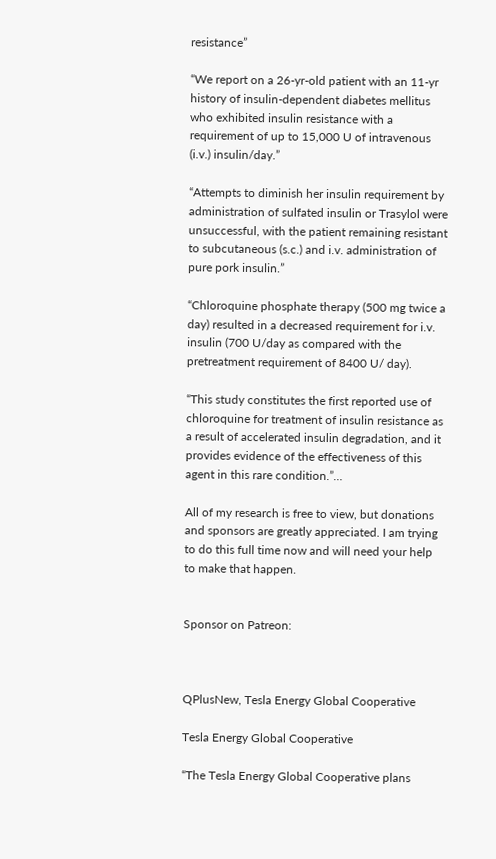resistance”

“We report on a 26-yr-old patient with an 11-yr history of insulin-dependent diabetes mellitus who exhibited insulin resistance with a requirement of up to 15,000 U of intravenous (i.v.) insulin/day.”

“Attempts to diminish her insulin requirement by administration of sulfated insulin or Trasylol were unsuccessful, with the patient remaining resistant to subcutaneous (s.c.) and i.v. administration of pure pork insulin.”

“Chloroquine phosphate therapy (500 mg twice a day) resulted in a decreased requirement for i.v. insulin (700 U/day as compared with the pretreatment requirement of 8400 U/ day).

“This study constitutes the first reported use of chloroquine for treatment of insulin resistance as a result of accelerated insulin degradation, and it provides evidence of the effectiveness of this agent in this rare condition.”…

All of my research is free to view, but donations and sponsors are greatly appreciated. I am trying to do this full time now and will need your help to make that happen.


Sponsor on Patreon:



QPlusNew, Tesla Energy Global Cooperative

Tesla Energy Global Cooperative

“The Tesla Energy Global Cooperative plans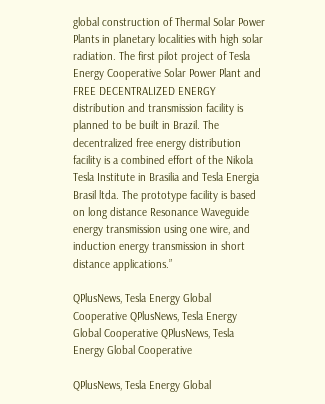global construction of Thermal Solar Power Plants in planetary localities with high solar radiation. The first pilot project of Tesla Energy Cooperative Solar Power Plant and FREE DECENTRALIZED ENERGY distribution and transmission facility is planned to be built in Brazil. The decentralized free energy distribution facility is a combined effort of the Nikola Tesla Institute in Brasilia and Tesla Energia Brasil ltda. The prototype facility is based on long distance Resonance Waveguide energy transmission using one wire, and induction energy transmission in short distance applications.”

QPlusNews, Tesla Energy Global Cooperative QPlusNews, Tesla Energy Global Cooperative QPlusNews, Tesla Energy Global Cooperative

QPlusNews, Tesla Energy Global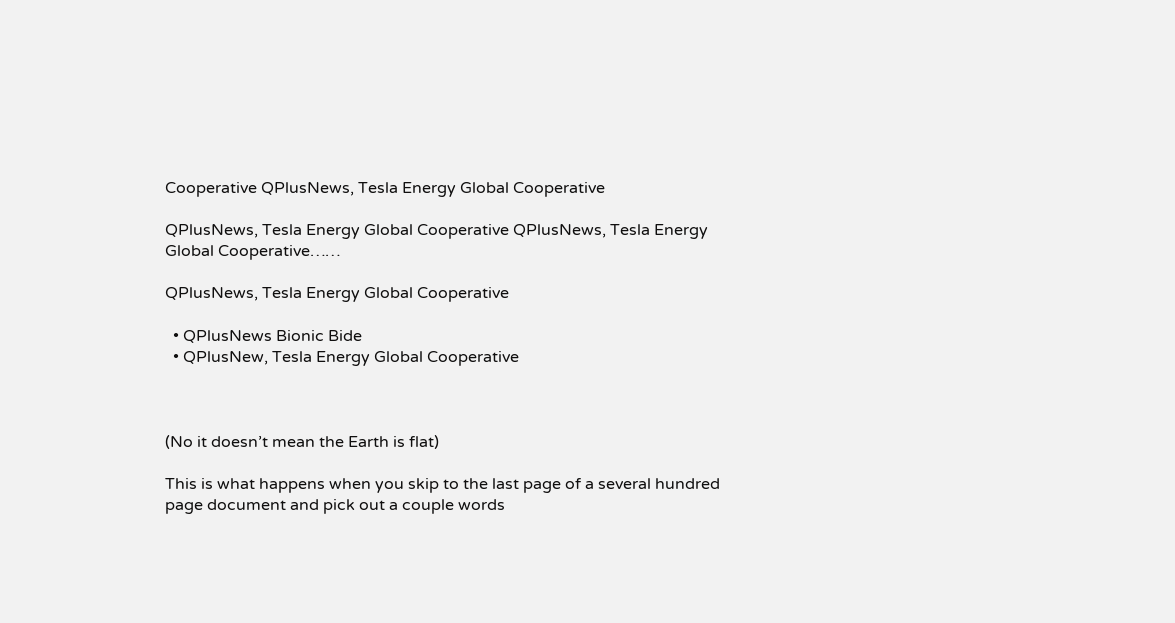Cooperative QPlusNews, Tesla Energy Global Cooperative

QPlusNews, Tesla Energy Global Cooperative QPlusNews, Tesla Energy Global Cooperative……

QPlusNews, Tesla Energy Global Cooperative

  • QPlusNews Bionic Bide
  • QPlusNew, Tesla Energy Global Cooperative



(No it doesn’t mean the Earth is flat)

This is what happens when you skip to the last page of a several hundred page document and pick out a couple words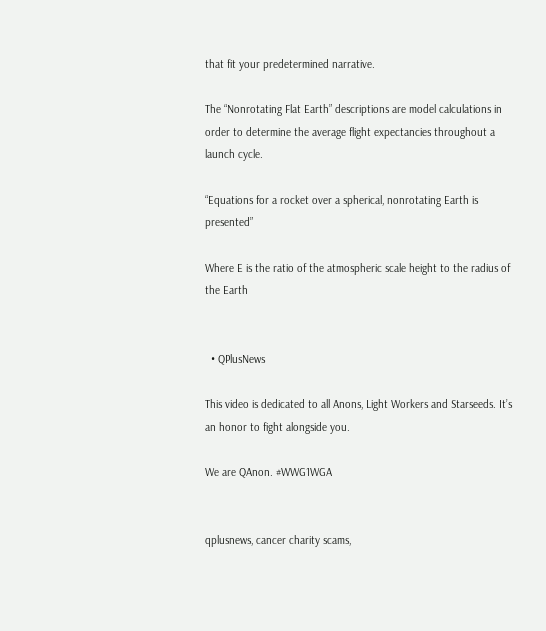that fit your predetermined narrative.

The “Nonrotating Flat Earth” descriptions are model calculations in order to determine the average flight expectancies throughout a launch cycle.

“Equations for a rocket over a spherical, nonrotating Earth is presented”

Where E is the ratio of the atmospheric scale height to the radius of the Earth


  • QPlusNews

This video is dedicated to all Anons, Light Workers and Starseeds. It’s an honor to fight alongside you.

We are QAnon. #WWG1WGA


qplusnews, cancer charity scams,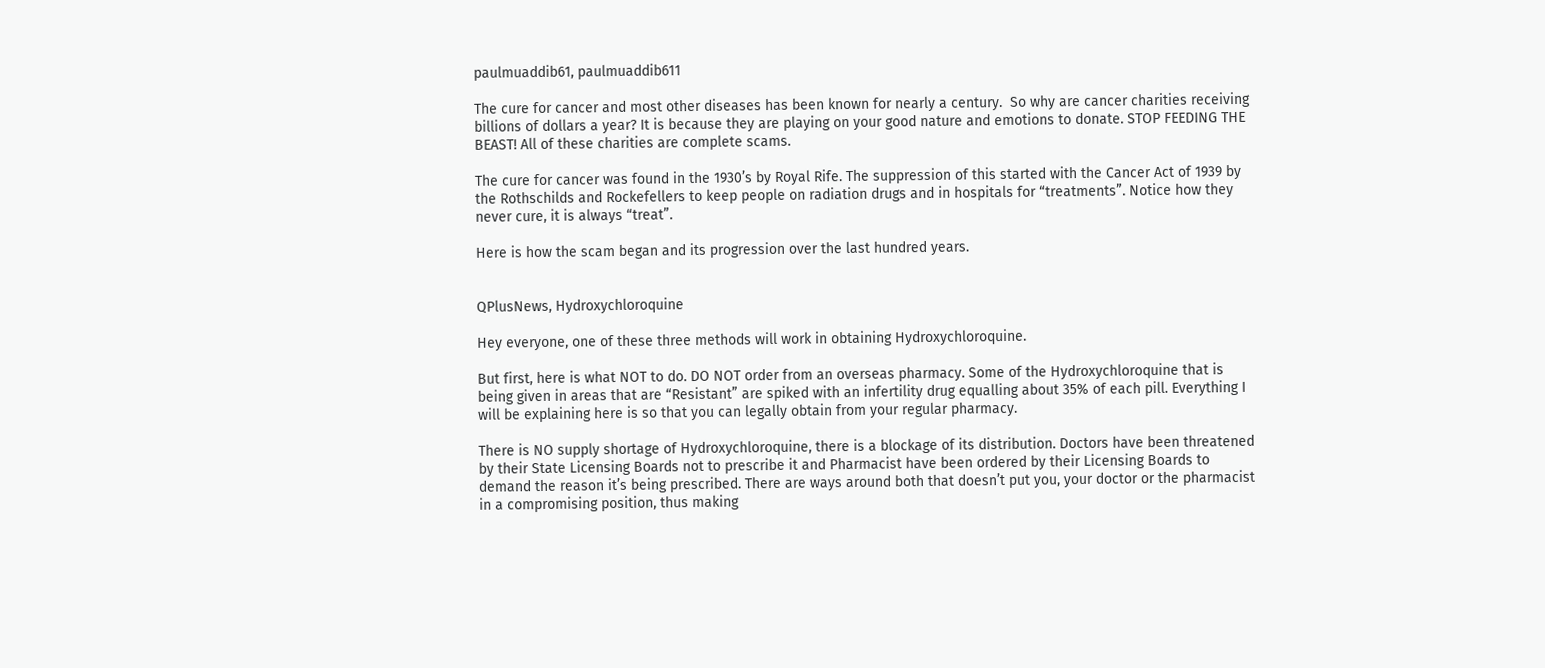paulmuaddib61, paulmuaddib611

The cure for cancer and most other diseases has been known for nearly a century.  So why are cancer charities receiving billions of dollars a year? It is because they are playing on your good nature and emotions to donate. STOP FEEDING THE BEAST! All of these charities are complete scams.

The cure for cancer was found in the 1930’s by Royal Rife. The suppression of this started with the Cancer Act of 1939 by the Rothschilds and Rockefellers to keep people on radiation drugs and in hospitals for “treatments”. Notice how they never cure, it is always “treat”.

Here is how the scam began and its progression over the last hundred years.


QPlusNews, Hydroxychloroquine

Hey everyone, one of these three methods will work in obtaining Hydroxychloroquine.

But first, here is what NOT to do. DO NOT order from an overseas pharmacy. Some of the Hydroxychloroquine that is being given in areas that are “Resistant” are spiked with an infertility drug equalling about 35% of each pill. Everything I will be explaining here is so that you can legally obtain from your regular pharmacy.

There is NO supply shortage of Hydroxychloroquine, there is a blockage of its distribution. Doctors have been threatened by their State Licensing Boards not to prescribe it and Pharmacist have been ordered by their Licensing Boards to demand the reason it’s being prescribed. There are ways around both that doesn’t put you, your doctor or the pharmacist in a compromising position, thus making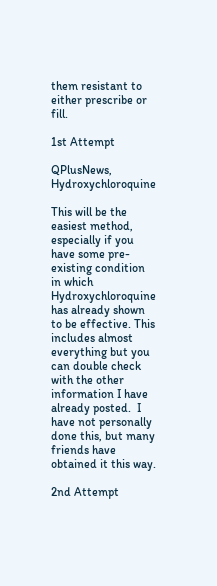them resistant to either prescribe or fill.

1st Attempt

QPlusNews, Hydroxychloroquine

This will be the easiest method, especially if you have some pre-existing condition in which Hydroxychloroquine has already shown to be effective. This includes almost everything but you can double check with the other information I have already posted.  I have not personally done this, but many friends have obtained it this way.

2nd Attempt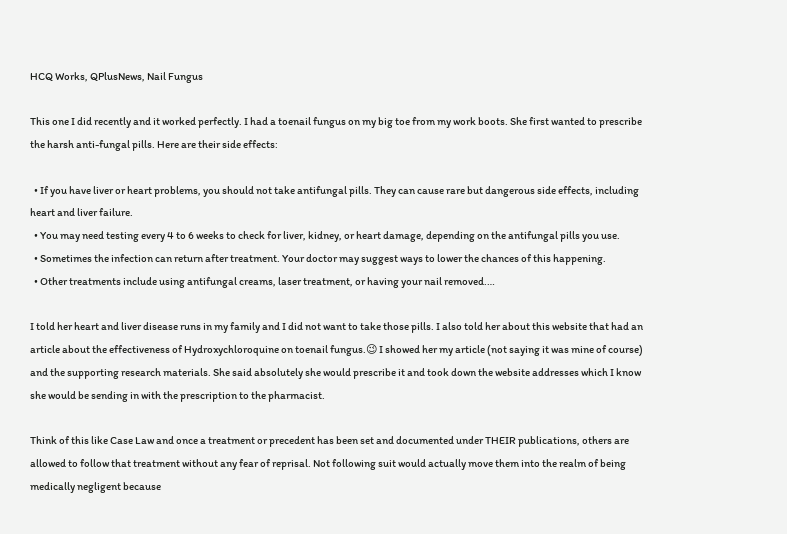HCQ Works, QPlusNews, Nail Fungus

This one I did recently and it worked perfectly. I had a toenail fungus on my big toe from my work boots. She first wanted to prescribe the harsh anti-fungal pills. Here are their side effects:

  • If you have liver or heart problems, you should not take antifungal pills. They can cause rare but dangerous side effects, including heart and liver failure.
  • You may need testing every 4 to 6 weeks to check for liver, kidney, or heart damage, depending on the antifungal pills you use.
  • Sometimes the infection can return after treatment. Your doctor may suggest ways to lower the chances of this happening.
  • Other treatments include using antifungal creams, laser treatment, or having your nail removed.…

I told her heart and liver disease runs in my family and I did not want to take those pills. I also told her about this website that had an article about the effectiveness of Hydroxychloroquine on toenail fungus.😉 I showed her my article (not saying it was mine of course) and the supporting research materials. She said absolutely she would prescribe it and took down the website addresses which I know she would be sending in with the prescription to the pharmacist.

Think of this like Case Law and once a treatment or precedent has been set and documented under THEIR publications, others are allowed to follow that treatment without any fear of reprisal. Not following suit would actually move them into the realm of being medically negligent because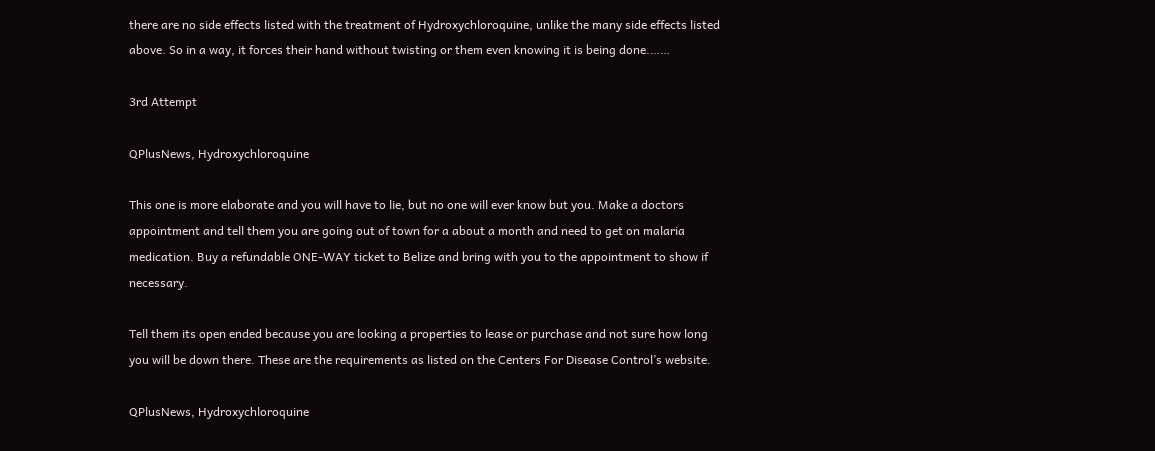there are no side effects listed with the treatment of Hydroxychloroquine, unlike the many side effects listed above. So in a way, it forces their hand without twisting or them even knowing it is being done.……

3rd Attempt

QPlusNews, Hydroxychloroquine

This one is more elaborate and you will have to lie, but no one will ever know but you. Make a doctors appointment and tell them you are going out of town for a about a month and need to get on malaria medication. Buy a refundable ONE-WAY ticket to Belize and bring with you to the appointment to show if necessary.

Tell them its open ended because you are looking a properties to lease or purchase and not sure how long you will be down there. These are the requirements as listed on the Centers For Disease Control’s website.

QPlusNews, Hydroxychloroquine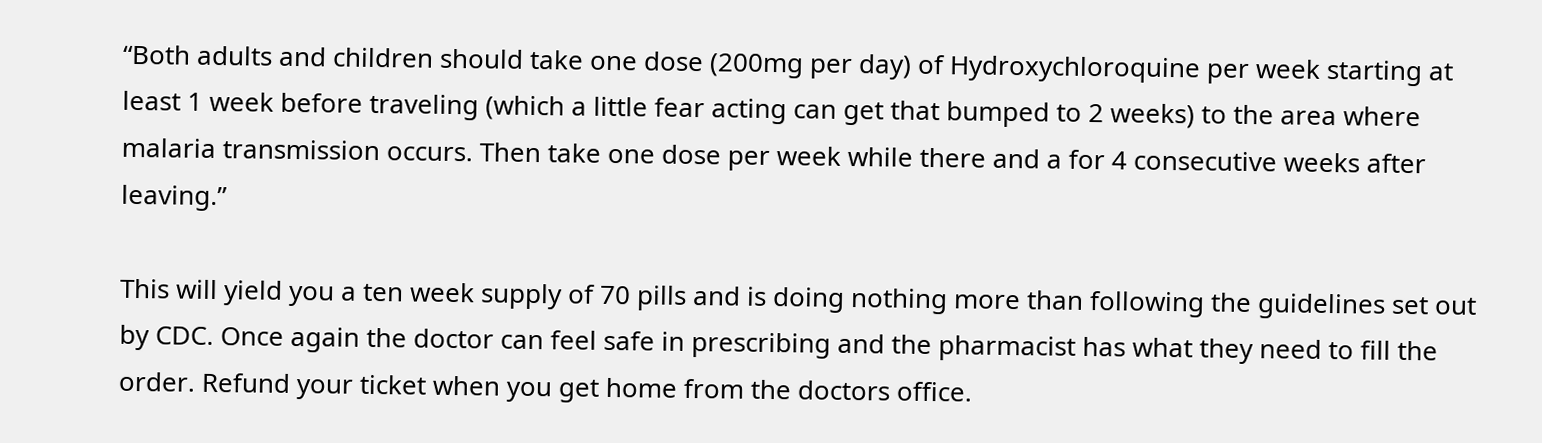“Both adults and children should take one dose (200mg per day) of Hydroxychloroquine per week starting at least 1 week before traveling (which a little fear acting can get that bumped to 2 weeks) to the area where malaria transmission occurs. Then take one dose per week while there and a for 4 consecutive weeks after leaving.”

This will yield you a ten week supply of 70 pills and is doing nothing more than following the guidelines set out by CDC. Once again the doctor can feel safe in prescribing and the pharmacist has what they need to fill the order. Refund your ticket when you get home from the doctors office.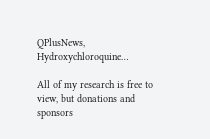QPlusNews, Hydroxychloroquine…

All of my research is free to view, but donations and sponsors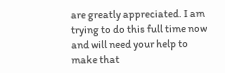are greatly appreciated. I am trying to do this full time now and will need your help to make that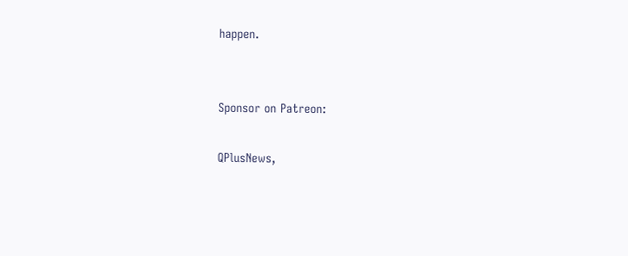happen.


Sponsor on Patreon:

QPlusNews,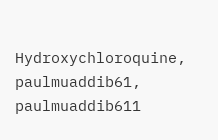Hydroxychloroquine, paulmuaddib61, paulmuaddib611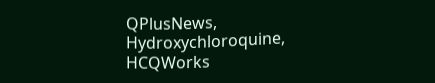QPlusNews, Hydroxychloroquine, HCQWorks